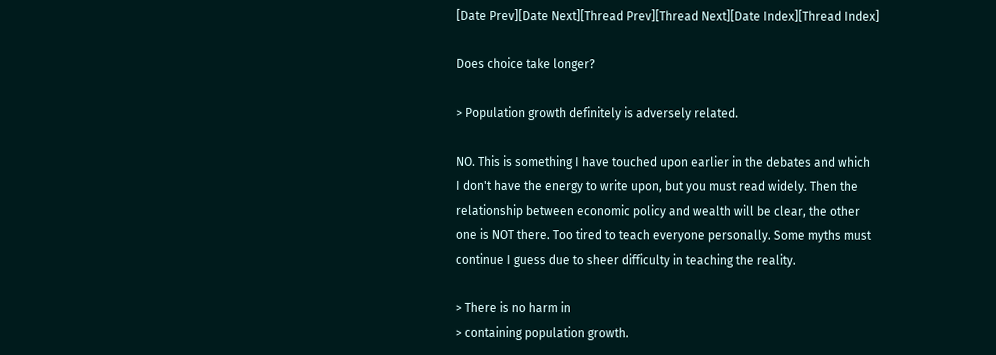[Date Prev][Date Next][Thread Prev][Thread Next][Date Index][Thread Index]

Does choice take longer?

> Population growth definitely is adversely related.

NO. This is something I have touched upon earlier in the debates and which
I don't have the energy to write upon, but you must read widely. Then the
relationship between economic policy and wealth will be clear, the other
one is NOT there. Too tired to teach everyone personally. Some myths must
continue I guess due to sheer difficulty in teaching the reality.

> There is no harm in
> containing population growth.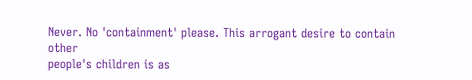Never. No 'containment' please. This arrogant desire to contain other
people's children is as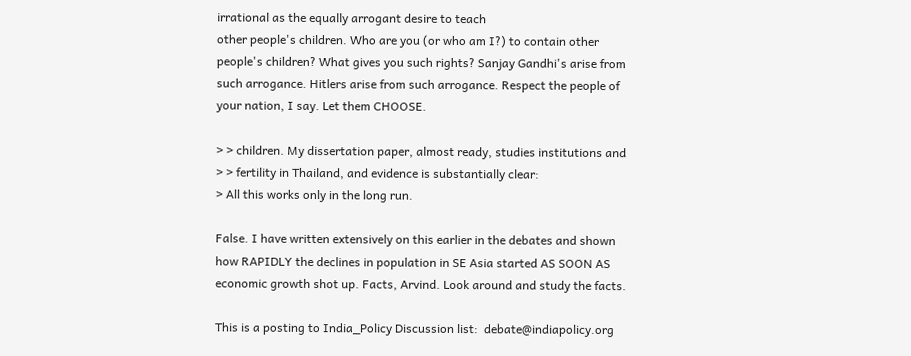irrational as the equally arrogant desire to teach
other people's children. Who are you (or who am I?) to contain other
people's children? What gives you such rights? Sanjay Gandhi's arise from
such arrogance. Hitlers arise from such arrogance. Respect the people of
your nation, I say. Let them CHOOSE.

> > children. My dissertation paper, almost ready, studies institutions and
> > fertility in Thailand, and evidence is substantially clear:
> All this works only in the long run.

False. I have written extensively on this earlier in the debates and shown
how RAPIDLY the declines in population in SE Asia started AS SOON AS
economic growth shot up. Facts, Arvind. Look around and study the facts.

This is a posting to India_Policy Discussion list:  debate@indiapolicy.org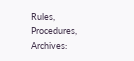Rules, Procedures, Archives: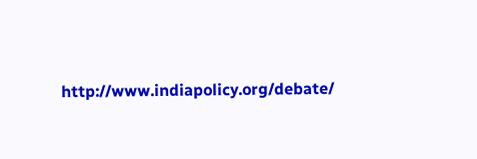http://www.indiapolicy.org/debate/